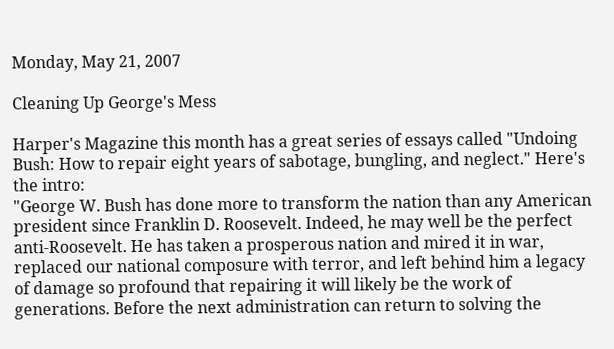Monday, May 21, 2007

Cleaning Up George's Mess

Harper's Magazine this month has a great series of essays called "Undoing Bush: How to repair eight years of sabotage, bungling, and neglect." Here's the intro:
"George W. Bush has done more to transform the nation than any American president since Franklin D. Roosevelt. Indeed, he may well be the perfect anti-Roosevelt. He has taken a prosperous nation and mired it in war, replaced our national composure with terror, and left behind him a legacy of damage so profound that repairing it will likely be the work of generations. Before the next administration can return to solving the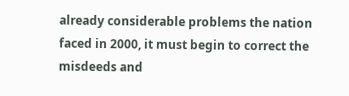already considerable problems the nation faced in 2000, it must begin to correct the misdeeds and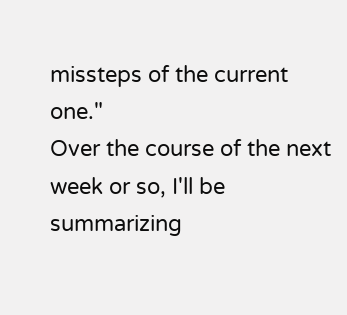missteps of the current one."
Over the course of the next week or so, I'll be summarizing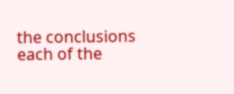the conclusions each of the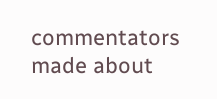commentators made about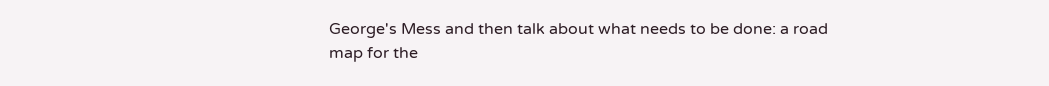George's Mess and then talk about what needs to be done: a road map for the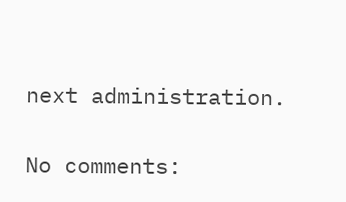next administration.

No comments: